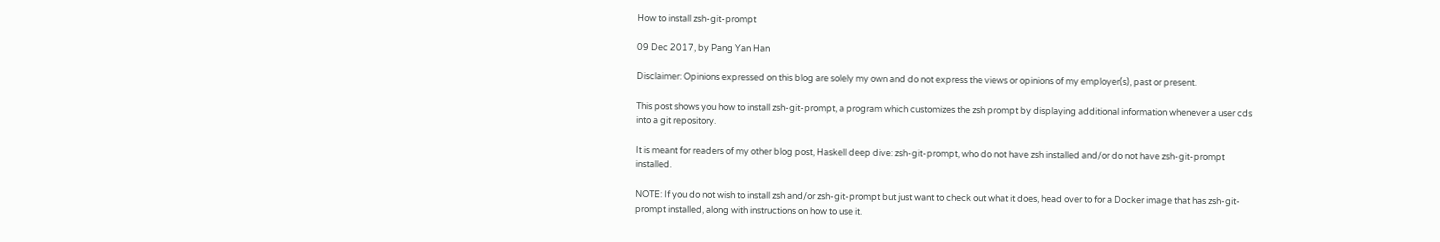How to install zsh-git-prompt

09 Dec 2017, by Pang Yan Han

Disclaimer: Opinions expressed on this blog are solely my own and do not express the views or opinions of my employer(s), past or present.

This post shows you how to install zsh-git-prompt, a program which customizes the zsh prompt by displaying additional information whenever a user cds into a git repository.

It is meant for readers of my other blog post, Haskell deep dive: zsh-git-prompt, who do not have zsh installed and/or do not have zsh-git-prompt installed.

NOTE: If you do not wish to install zsh and/or zsh-git-prompt but just want to check out what it does, head over to for a Docker image that has zsh-git-prompt installed, along with instructions on how to use it.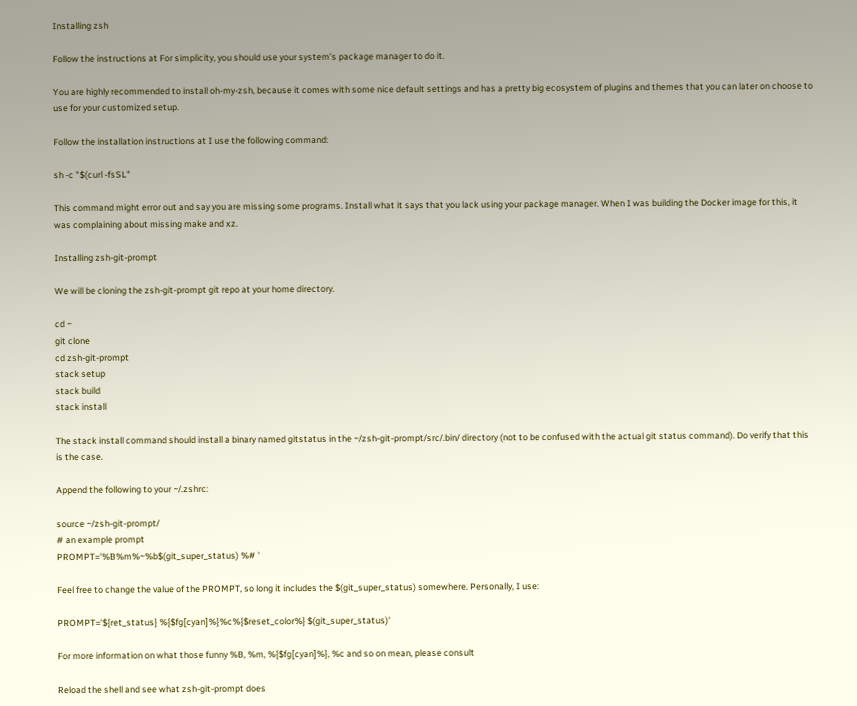Installing zsh

Follow the instructions at For simplicity, you should use your system’s package manager to do it.

You are highly recommended to install oh-my-zsh, because it comes with some nice default settings and has a pretty big ecosystem of plugins and themes that you can later on choose to use for your customized setup.

Follow the installation instructions at I use the following command:

sh -c "$(curl -fsSL"

This command might error out and say you are missing some programs. Install what it says that you lack using your package manager. When I was building the Docker image for this, it was complaining about missing make and xz.

Installing zsh-git-prompt

We will be cloning the zsh-git-prompt git repo at your home directory.

cd ~
git clone
cd zsh-git-prompt
stack setup
stack build
stack install

The stack install command should install a binary named gitstatus in the ~/zsh-git-prompt/src/.bin/ directory (not to be confused with the actual git status command). Do verify that this is the case.

Append the following to your ~/.zshrc:

source ~/zsh-git-prompt/
# an example prompt
PROMPT='%B%m%~%b$(git_super_status) %# '

Feel free to change the value of the PROMPT, so long it includes the $(git_super_status) somewhere. Personally, I use:

PROMPT='${ret_status} %{$fg[cyan]%}%c%{$reset_color%} $(git_super_status)'

For more information on what those funny %B, %m, %{$fg[cyan]%}, %c and so on mean, please consult

Reload the shell and see what zsh-git-prompt does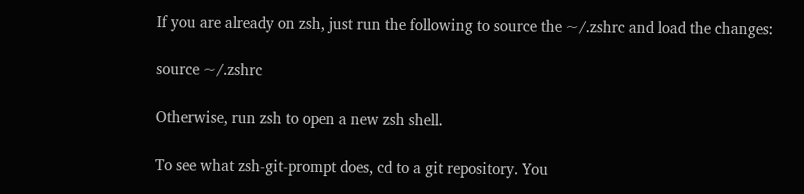If you are already on zsh, just run the following to source the ~/.zshrc and load the changes:

source ~/.zshrc

Otherwise, run zsh to open a new zsh shell.

To see what zsh-git-prompt does, cd to a git repository. You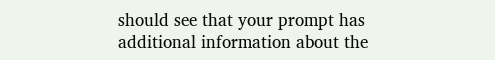should see that your prompt has additional information about the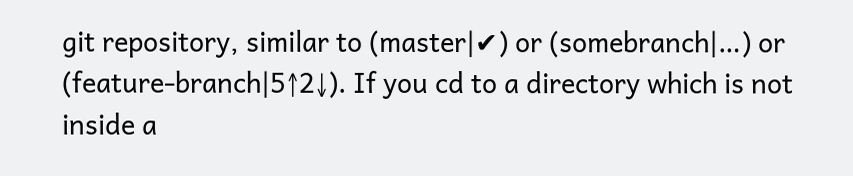git repository, similar to (master|✔) or (somebranch|…) or (feature-branch|5↑2↓). If you cd to a directory which is not inside a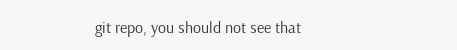git repo, you should not see that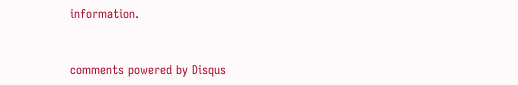information.


comments powered by Disqus